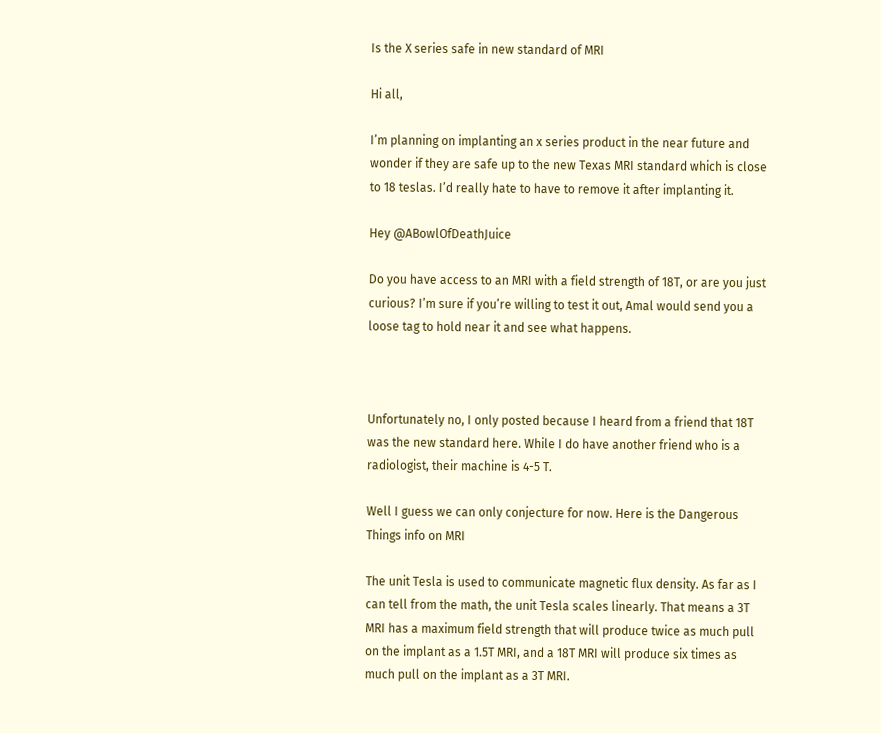Is the X series safe in new standard of MRI

Hi all,

I’m planning on implanting an x series product in the near future and wonder if they are safe up to the new Texas MRI standard which is close to 18 teslas. I’d really hate to have to remove it after implanting it.

Hey @ABowlOfDeathJuice

Do you have access to an MRI with a field strength of 18T, or are you just curious? I’m sure if you’re willing to test it out, Amal would send you a loose tag to hold near it and see what happens.



Unfortunately no, I only posted because I heard from a friend that 18T was the new standard here. While I do have another friend who is a radiologist, their machine is 4-5 T.

Well I guess we can only conjecture for now. Here is the Dangerous Things info on MRI

The unit Tesla is used to communicate magnetic flux density. As far as I can tell from the math, the unit Tesla scales linearly. That means a 3T MRI has a maximum field strength that will produce twice as much pull on the implant as a 1.5T MRI, and a 18T MRI will produce six times as much pull on the implant as a 3T MRI.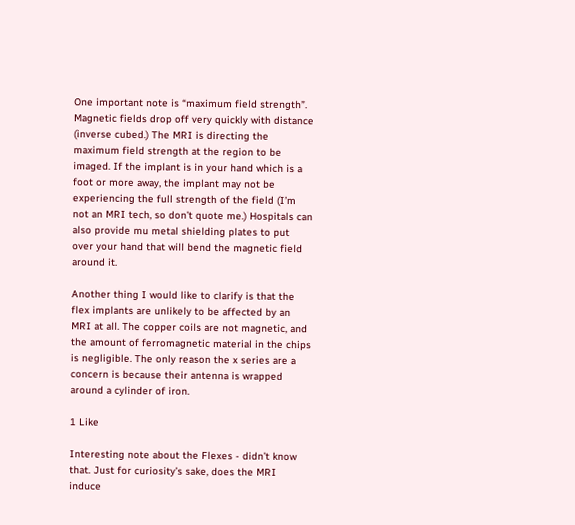One important note is “maximum field strength”. Magnetic fields drop off very quickly with distance (inverse cubed.) The MRI is directing the maximum field strength at the region to be imaged. If the implant is in your hand which is a foot or more away, the implant may not be experiencing the full strength of the field (I’m not an MRI tech, so don’t quote me.) Hospitals can also provide mu metal shielding plates to put over your hand that will bend the magnetic field around it.

Another thing I would like to clarify is that the flex implants are unlikely to be affected by an MRI at all. The copper coils are not magnetic, and the amount of ferromagnetic material in the chips is negligible. The only reason the x series are a concern is because their antenna is wrapped around a cylinder of iron.

1 Like

Interesting note about the Flexes - didn’t know that. Just for curiosity’s sake, does the MRI induce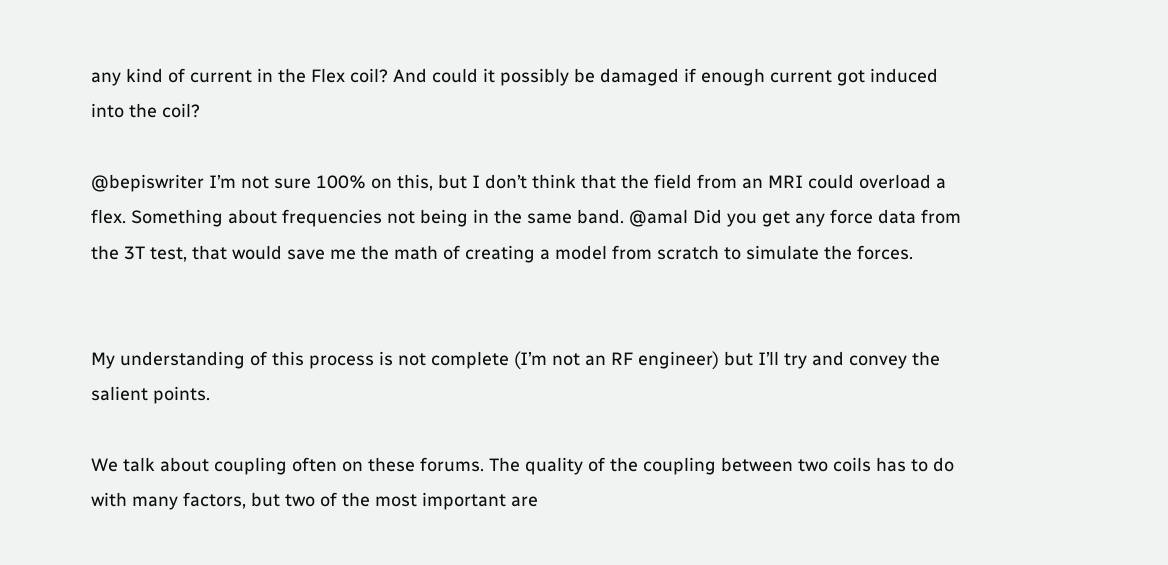any kind of current in the Flex coil? And could it possibly be damaged if enough current got induced into the coil?

@bepiswriter I’m not sure 100% on this, but I don’t think that the field from an MRI could overload a flex. Something about frequencies not being in the same band. @amal Did you get any force data from the 3T test, that would save me the math of creating a model from scratch to simulate the forces.


My understanding of this process is not complete (I’m not an RF engineer) but I’ll try and convey the salient points.

We talk about coupling often on these forums. The quality of the coupling between two coils has to do with many factors, but two of the most important are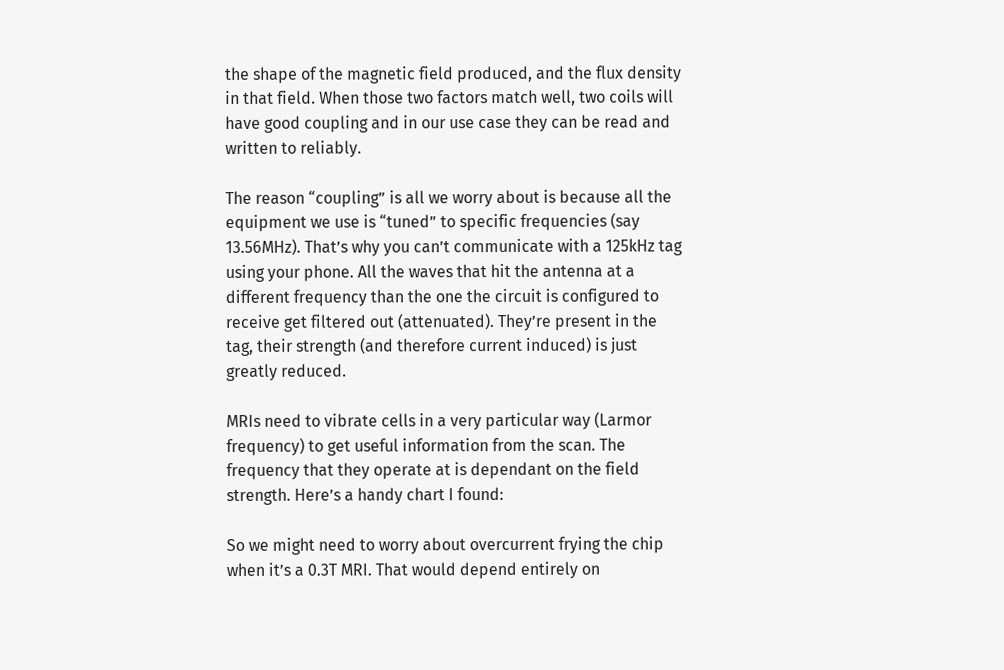the shape of the magnetic field produced, and the flux density in that field. When those two factors match well, two coils will have good coupling and in our use case they can be read and written to reliably.

The reason “coupling” is all we worry about is because all the equipment we use is “tuned” to specific frequencies (say 13.56MHz). That’s why you can’t communicate with a 125kHz tag using your phone. All the waves that hit the antenna at a different frequency than the one the circuit is configured to receive get filtered out (attenuated). They’re present in the tag, their strength (and therefore current induced) is just greatly reduced.

MRIs need to vibrate cells in a very particular way (Larmor frequency) to get useful information from the scan. The frequency that they operate at is dependant on the field strength. Here’s a handy chart I found:

So we might need to worry about overcurrent frying the chip when it’s a 0.3T MRI. That would depend entirely on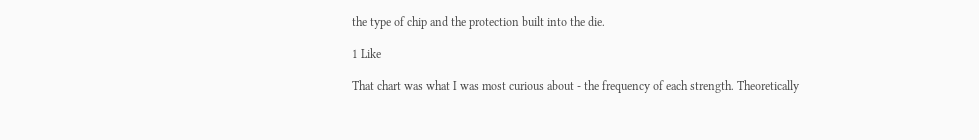the type of chip and the protection built into the die.

1 Like

That chart was what I was most curious about - the frequency of each strength. Theoretically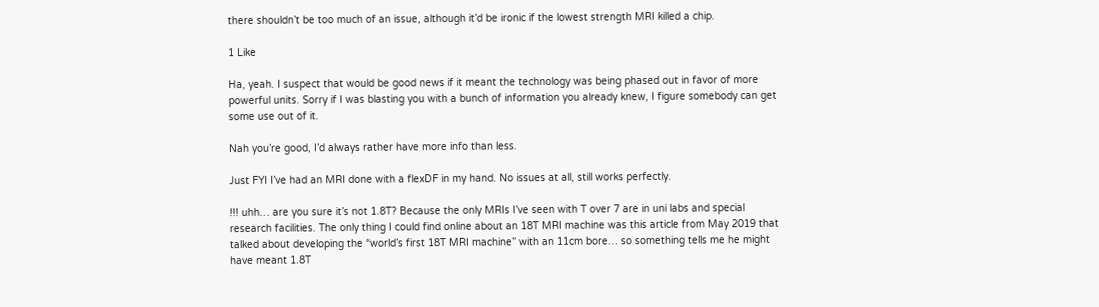there shouldn’t be too much of an issue, although it’d be ironic if the lowest strength MRI killed a chip.

1 Like

Ha, yeah. I suspect that would be good news if it meant the technology was being phased out in favor of more powerful units. Sorry if I was blasting you with a bunch of information you already knew, I figure somebody can get some use out of it.

Nah you’re good, I’d always rather have more info than less.

Just FYI I’ve had an MRI done with a flexDF in my hand. No issues at all, still works perfectly.

!!! uhh… are you sure it’s not 1.8T? Because the only MRIs I’ve seen with T over 7 are in uni labs and special research facilities. The only thing I could find online about an 18T MRI machine was this article from May 2019 that talked about developing the “world’s first 18T MRI machine” with an 11cm bore… so something tells me he might have meant 1.8T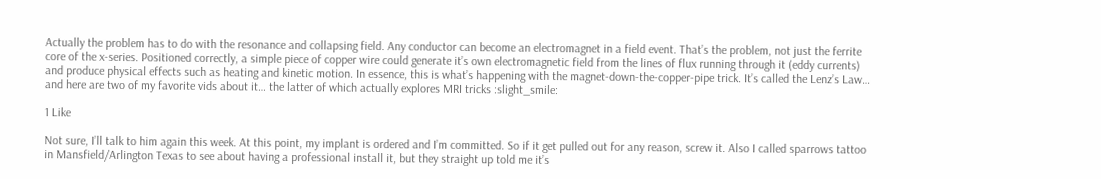Actually the problem has to do with the resonance and collapsing field. Any conductor can become an electromagnet in a field event. That’s the problem, not just the ferrite core of the x-series. Positioned correctly, a simple piece of copper wire could generate it’s own electromagnetic field from the lines of flux running through it (eddy currents) and produce physical effects such as heating and kinetic motion. In essence, this is what’s happening with the magnet-down-the-copper-pipe trick. It’s called the Lenz’s Law… and here are two of my favorite vids about it… the latter of which actually explores MRI tricks :slight_smile:

1 Like

Not sure, I’ll talk to him again this week. At this point, my implant is ordered and I’m committed. So if it get pulled out for any reason, screw it. Also I called sparrows tattoo in Mansfield/Arlington Texas to see about having a professional install it, but they straight up told me it’s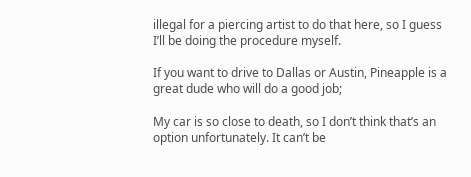illegal for a piercing artist to do that here, so I guess I’ll be doing the procedure myself.

If you want to drive to Dallas or Austin, Pineapple is a great dude who will do a good job;

My car is so close to death, so I don’t think that’s an option unfortunately. It can’t be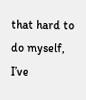that hard to do myself, I’ve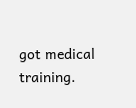got medical training.